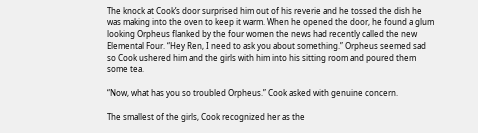The knock at Cook’s door surprised him out of his reverie and he tossed the dish he was making into the oven to keep it warm. When he opened the door, he found a glum looking Orpheus flanked by the four women the news had recently called the new Elemental Four. “Hey Ren, I need to ask you about something.” Orpheus seemed sad so Cook ushered him and the girls with him into his sitting room and poured them some tea.

“Now, what has you so troubled Orpheus.” Cook asked with genuine concern.

The smallest of the girls, Cook recognized her as the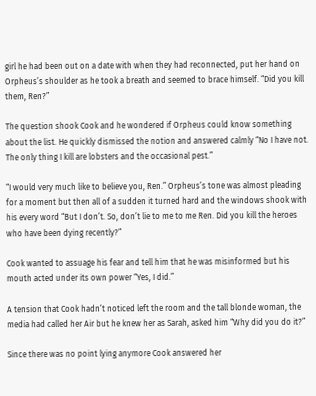girl he had been out on a date with when they had reconnected, put her hand on Orpheus’s shoulder as he took a breath and seemed to brace himself. “Did you kill them, Ren?”

The question shook Cook and he wondered if Orpheus could know something about the list. He quickly dismissed the notion and answered calmly “No I have not. The only thing I kill are lobsters and the occasional pest.”

“I would very much like to believe you, Ren.” Orpheus’s tone was almost pleading for a moment but then all of a sudden it turned hard and the windows shook with his every word “But I don’t. So, don’t lie to me to me Ren. Did you kill the heroes who have been dying recently?”

Cook wanted to assuage his fear and tell him that he was misinformed but his mouth acted under its own power “Yes, I did.”

A tension that Cook hadn’t noticed left the room and the tall blonde woman, the media had called her Air but he knew her as Sarah, asked him “Why did you do it?”

Since there was no point lying anymore Cook answered her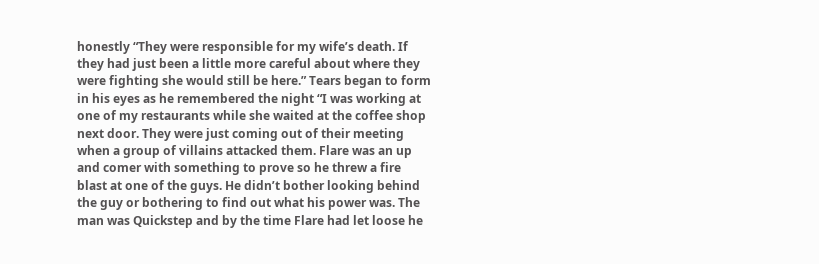honestly “They were responsible for my wife’s death. If they had just been a little more careful about where they were fighting she would still be here.” Tears began to form in his eyes as he remembered the night “I was working at one of my restaurants while she waited at the coffee shop next door. They were just coming out of their meeting when a group of villains attacked them. Flare was an up and comer with something to prove so he threw a fire blast at one of the guys. He didn’t bother looking behind the guy or bothering to find out what his power was. The man was Quickstep and by the time Flare had let loose he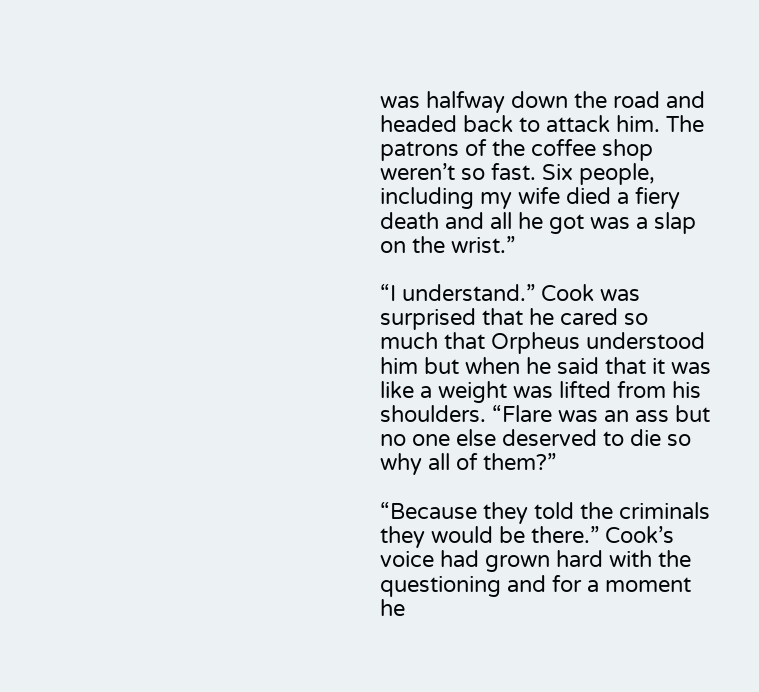was halfway down the road and headed back to attack him. The patrons of the coffee shop weren’t so fast. Six people, including my wife died a fiery death and all he got was a slap on the wrist.”

“I understand.” Cook was surprised that he cared so much that Orpheus understood him but when he said that it was like a weight was lifted from his shoulders. “Flare was an ass but no one else deserved to die so why all of them?”

“Because they told the criminals they would be there.” Cook’s voice had grown hard with the questioning and for a moment he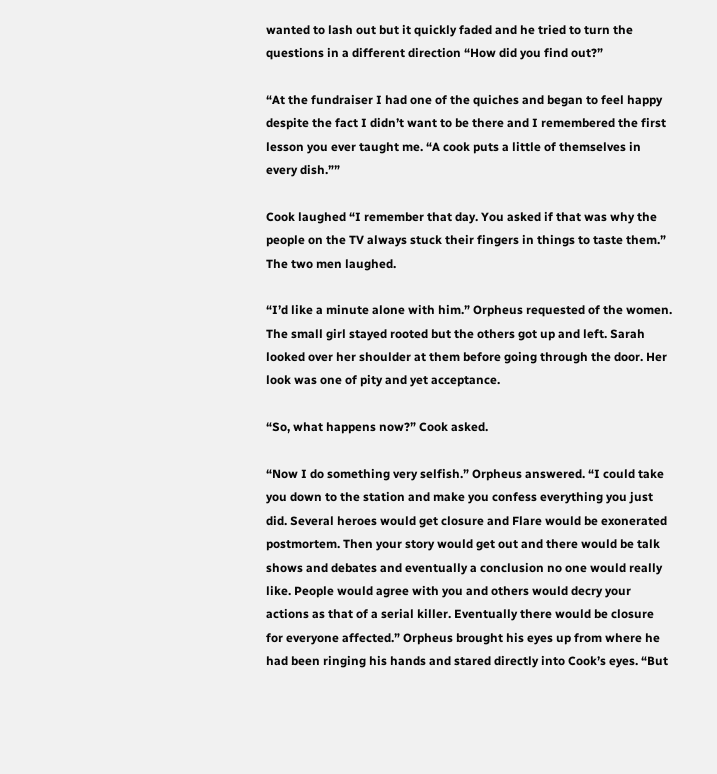wanted to lash out but it quickly faded and he tried to turn the questions in a different direction “How did you find out?”

“At the fundraiser I had one of the quiches and began to feel happy despite the fact I didn’t want to be there and I remembered the first lesson you ever taught me. “A cook puts a little of themselves in every dish.””

Cook laughed “I remember that day. You asked if that was why the people on the TV always stuck their fingers in things to taste them.” The two men laughed.

“I’d like a minute alone with him.” Orpheus requested of the women. The small girl stayed rooted but the others got up and left. Sarah looked over her shoulder at them before going through the door. Her look was one of pity and yet acceptance.

“So, what happens now?” Cook asked.

“Now I do something very selfish.” Orpheus answered. “I could take you down to the station and make you confess everything you just did. Several heroes would get closure and Flare would be exonerated postmortem. Then your story would get out and there would be talk shows and debates and eventually a conclusion no one would really like. People would agree with you and others would decry your actions as that of a serial killer. Eventually there would be closure for everyone affected.” Orpheus brought his eyes up from where he had been ringing his hands and stared directly into Cook’s eyes. “But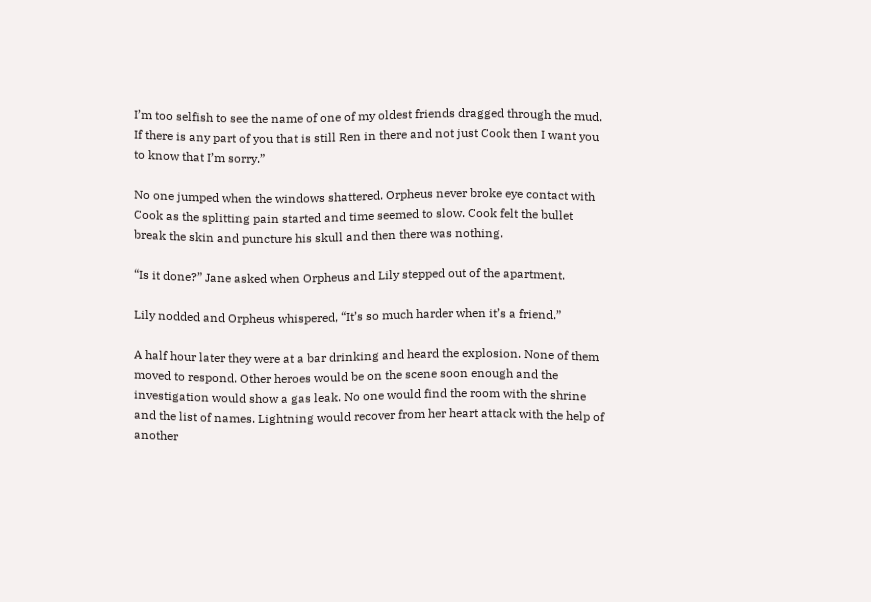I’m too selfish to see the name of one of my oldest friends dragged through the mud. If there is any part of you that is still Ren in there and not just Cook then I want you to know that I’m sorry.”

No one jumped when the windows shattered. Orpheus never broke eye contact with Cook as the splitting pain started and time seemed to slow. Cook felt the bullet break the skin and puncture his skull and then there was nothing.

“Is it done?” Jane asked when Orpheus and Lily stepped out of the apartment.

Lily nodded and Orpheus whispered, “It’s so much harder when it’s a friend.”

A half hour later they were at a bar drinking and heard the explosion. None of them moved to respond. Other heroes would be on the scene soon enough and the investigation would show a gas leak. No one would find the room with the shrine and the list of names. Lightning would recover from her heart attack with the help of another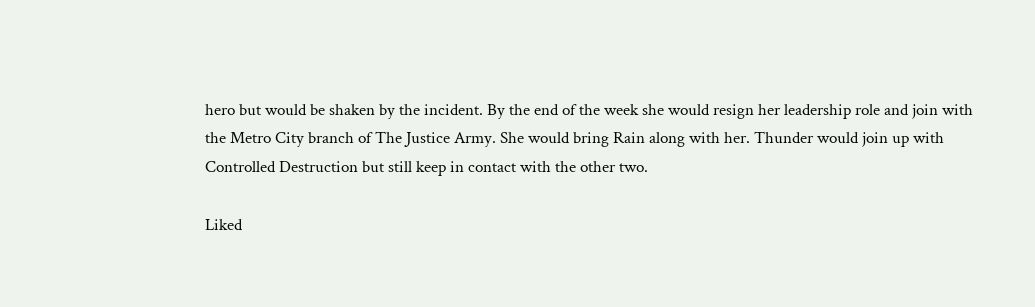hero but would be shaken by the incident. By the end of the week she would resign her leadership role and join with the Metro City branch of The Justice Army. She would bring Rain along with her. Thunder would join up with Controlled Destruction but still keep in contact with the other two.

Liked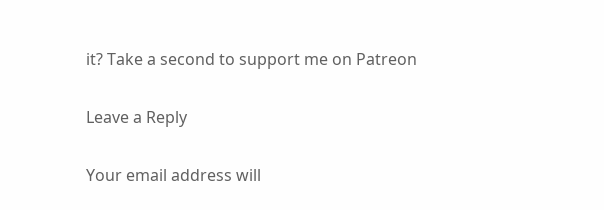it? Take a second to support me on Patreon

Leave a Reply

Your email address will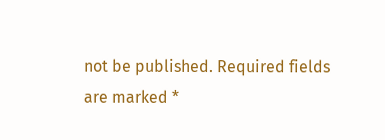not be published. Required fields are marked *